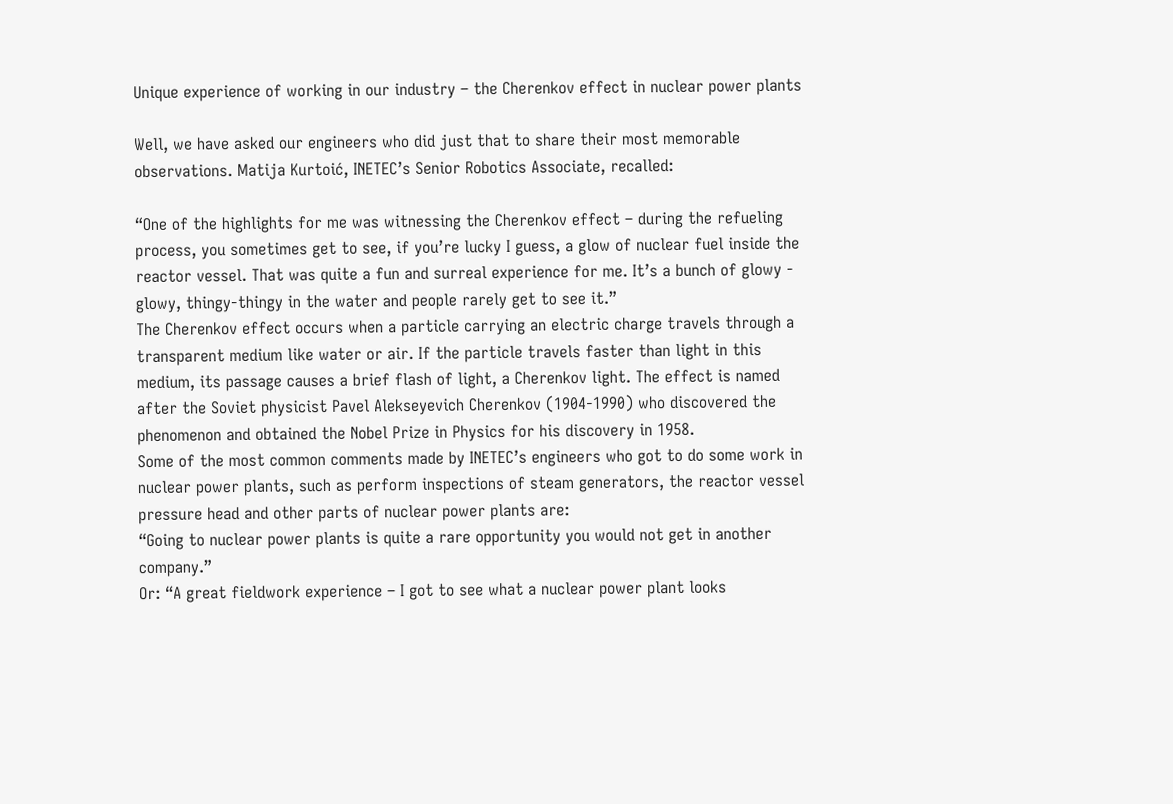Unique experience of working in our industry – the Cherenkov effect in nuclear power plants

Well, we have asked our engineers who did just that to share their most memorable observations. Matija Kurtoić, INETEC’s Senior Robotics Associate, recalled:

“One of the highlights for me was witnessing the Cherenkov effect – during the refueling process, you sometimes get to see, if you’re lucky I guess, a glow of nuclear fuel inside the reactor vessel. That was quite a fun and surreal experience for me. It’s a bunch of glowy - glowy, thingy-thingy in the water and people rarely get to see it.”
The Cherenkov effect occurs when a particle carrying an electric charge travels through a transparent medium like water or air. If the particle travels faster than light in this medium, its passage causes a brief flash of light, a Cherenkov light. The effect is named after the Soviet physicist Pavel Alekseyevich Cherenkov (1904-1990) who discovered the phenomenon and obtained the Nobel Prize in Physics for his discovery in 1958.
Some of the most common comments made by INETEC’s engineers who got to do some work in nuclear power plants, such as perform inspections of steam generators, the reactor vessel pressure head and other parts of nuclear power plants are:
“Going to nuclear power plants is quite a rare opportunity you would not get in another company.”
Or: “A great fieldwork experience – I got to see what a nuclear power plant looks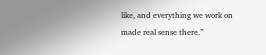like, and everything we work on made real sense there.”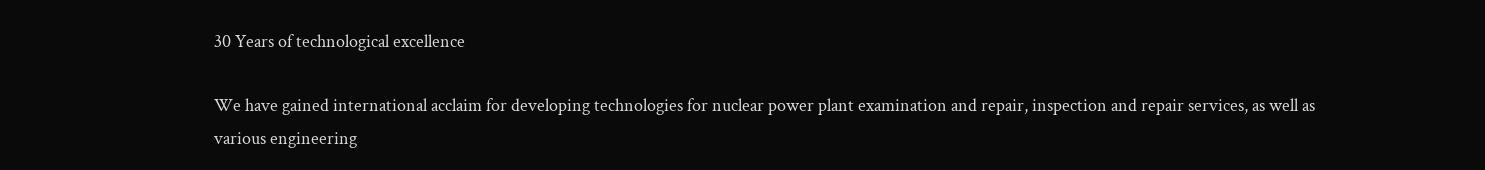30 Years of technological excellence

We have gained international acclaim for developing technologies for nuclear power plant examination and repair, inspection and repair services, as well as various engineering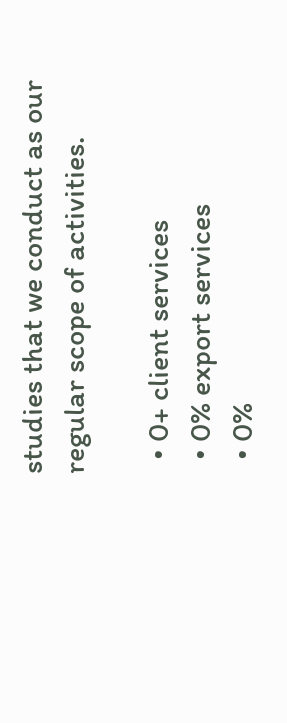studies that we conduct as our regular scope of activities.

  • 0+ client services
  • 0% export services
  • 0%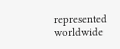represented worldwide